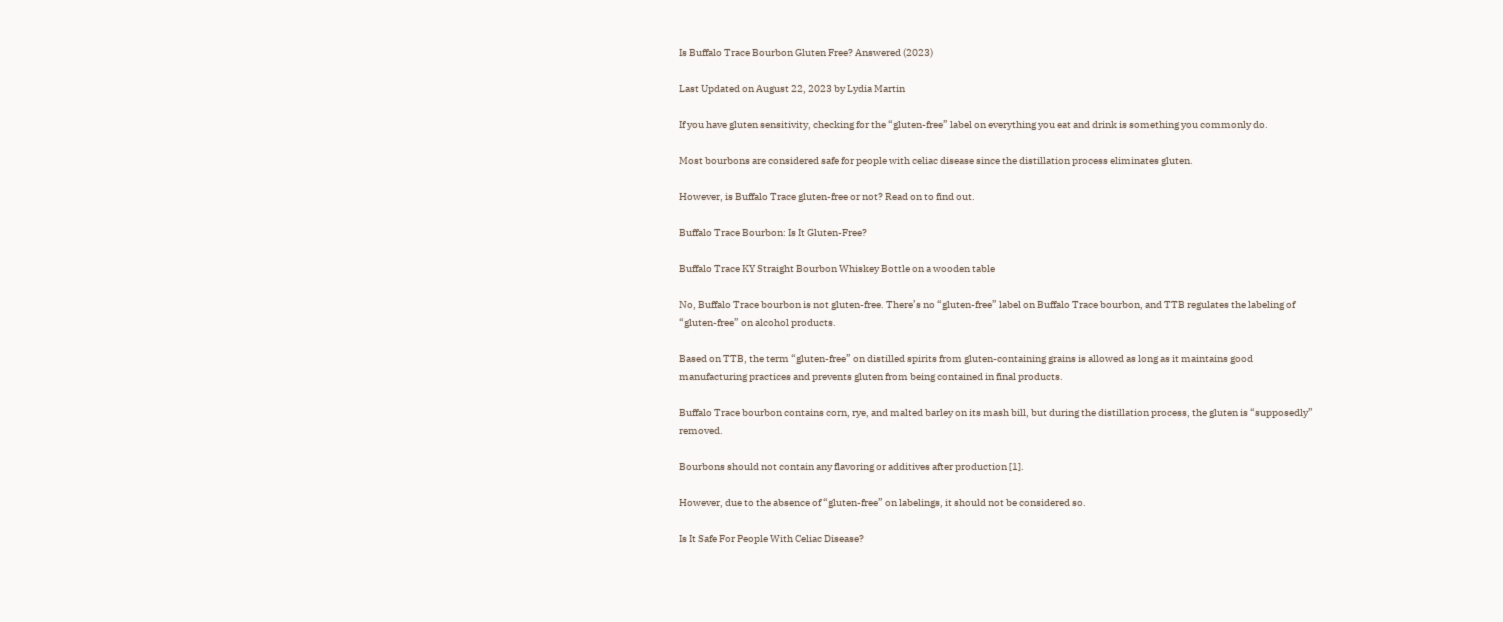Is Buffalo Trace Bourbon Gluten Free? Answered (2023)

Last Updated on August 22, 2023 by Lydia Martin

If you have gluten sensitivity, checking for the “gluten-free” label on everything you eat and drink is something you commonly do.

Most bourbons are considered safe for people with celiac disease since the distillation process eliminates gluten.

However, is Buffalo Trace gluten-free or not? Read on to find out.

Buffalo Trace Bourbon: Is It Gluten-Free?

Buffalo Trace KY Straight Bourbon Whiskey Bottle on a wooden table

No, Buffalo Trace bourbon is not gluten-free. There’s no “gluten-free” label on Buffalo Trace bourbon, and TTB regulates the labeling of “gluten-free” on alcohol products.

Based on TTB, the term “gluten-free” on distilled spirits from gluten-containing grains is allowed as long as it maintains good manufacturing practices and prevents gluten from being contained in final products.

Buffalo Trace bourbon contains corn, rye, and malted barley on its mash bill, but during the distillation process, the gluten is “supposedly” removed.

Bourbons should not contain any flavoring or additives after production [1].

However, due to the absence of “gluten-free” on labelings, it should not be considered so.

Is It Safe For People With Celiac Disease?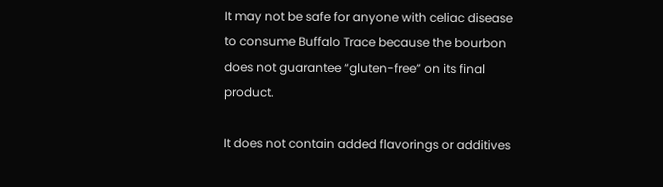It may not be safe for anyone with celiac disease to consume Buffalo Trace because the bourbon does not guarantee “gluten-free” on its final product.

It does not contain added flavorings or additives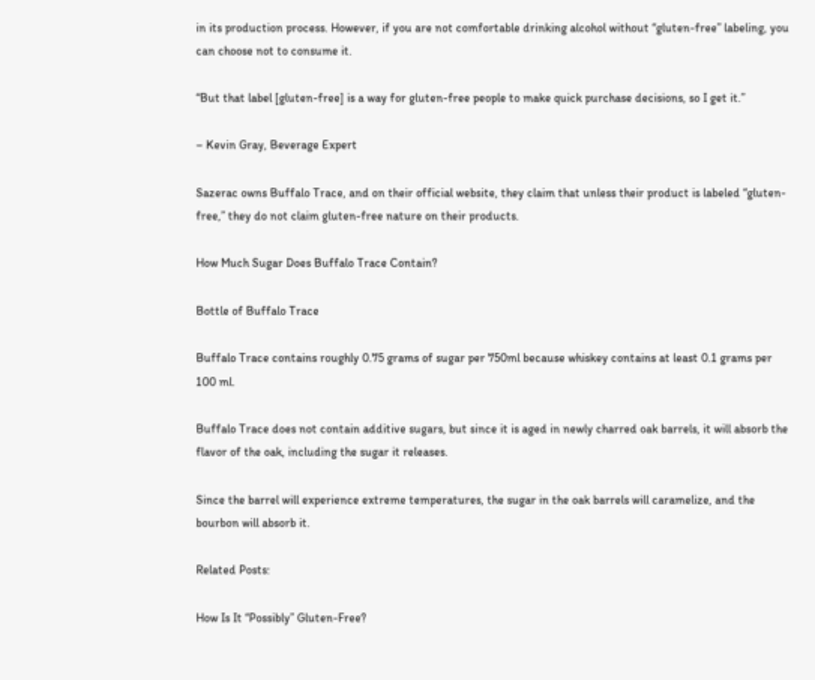in its production process. However, if you are not comfortable drinking alcohol without “gluten-free” labeling, you can choose not to consume it.

“But that label [gluten-free] is a way for gluten-free people to make quick purchase decisions, so I get it.”

– Kevin Gray, Beverage Expert

Sazerac owns Buffalo Trace, and on their official website, they claim that unless their product is labeled “gluten-free,” they do not claim gluten-free nature on their products.

How Much Sugar Does Buffalo Trace Contain?

Bottle of Buffalo Trace

Buffalo Trace contains roughly 0.75 grams of sugar per 750ml because whiskey contains at least 0.1 grams per 100 ml.

Buffalo Trace does not contain additive sugars, but since it is aged in newly charred oak barrels, it will absorb the flavor of the oak, including the sugar it releases.

Since the barrel will experience extreme temperatures, the sugar in the oak barrels will caramelize, and the bourbon will absorb it.

Related Posts:

How Is It “Possibly” Gluten-Free?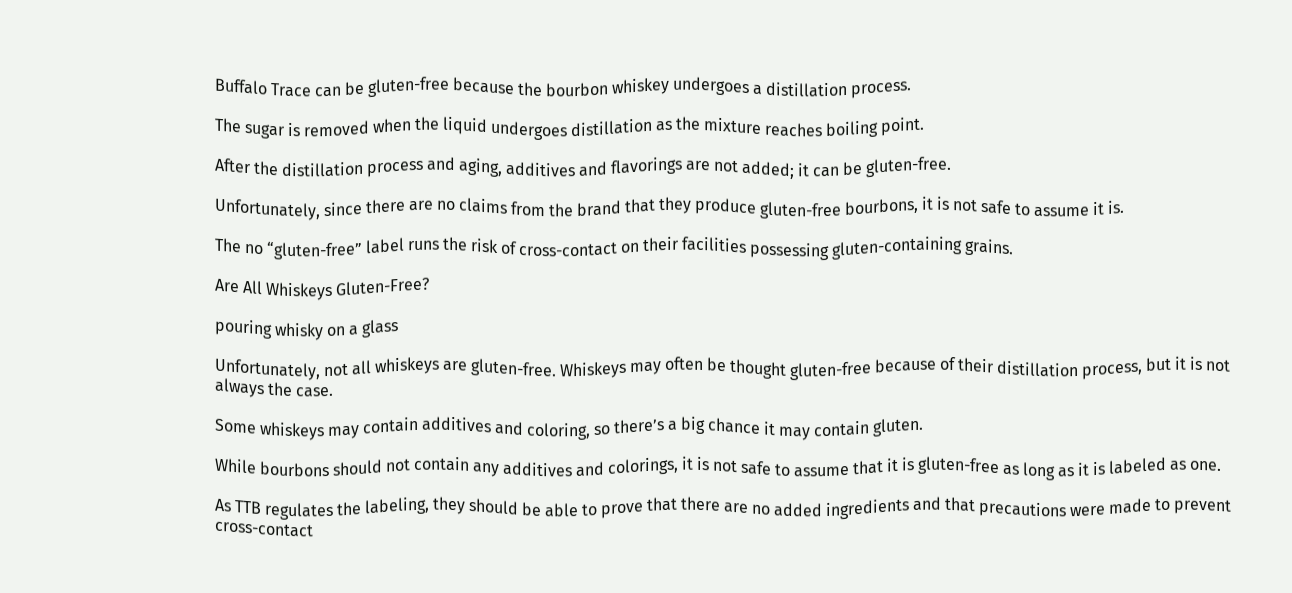Buffalo Trace can be gluten-free because the bourbon whiskey undergoes a distillation process.

The sugar is removed when the liquid undergoes distillation as the mixture reaches boiling point.

After the distillation process and aging, additives and flavorings are not added; it can be gluten-free.

Unfortunately, since there are no claims from the brand that they produce gluten-free bourbons, it is not safe to assume it is.

The no “gluten-free” label runs the risk of cross-contact on their facilities possessing gluten-containing grains.

Are All Whiskeys Gluten-Free?

pouring whisky on a glass

Unfortunately, not all whiskeys are gluten-free. Whiskeys may often be thought gluten-free because of their distillation process, but it is not always the case.

Some whiskeys may contain additives and coloring, so there’s a big chance it may contain gluten.

While bourbons should not contain any additives and colorings, it is not safe to assume that it is gluten-free as long as it is labeled as one.

As TTB regulates the labeling, they should be able to prove that there are no added ingredients and that precautions were made to prevent cross-contact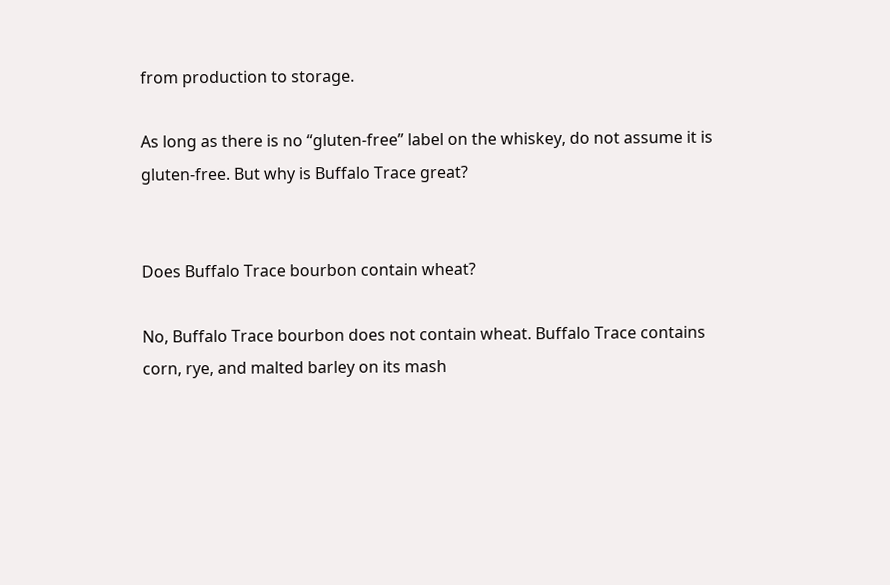from production to storage.

As long as there is no “gluten-free” label on the whiskey, do not assume it is gluten-free. But why is Buffalo Trace great?


Does Buffalo Trace bourbon contain wheat?

No, Buffalo Trace bourbon does not contain wheat. Buffalo Trace contains corn, rye, and malted barley on its mash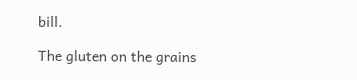bill.

The gluten on the grains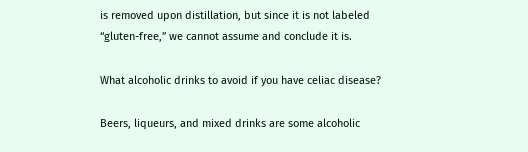is removed upon distillation, but since it is not labeled “gluten-free,” we cannot assume and conclude it is.

What alcoholic drinks to avoid if you have celiac disease?

Beers, liqueurs, and mixed drinks are some alcoholic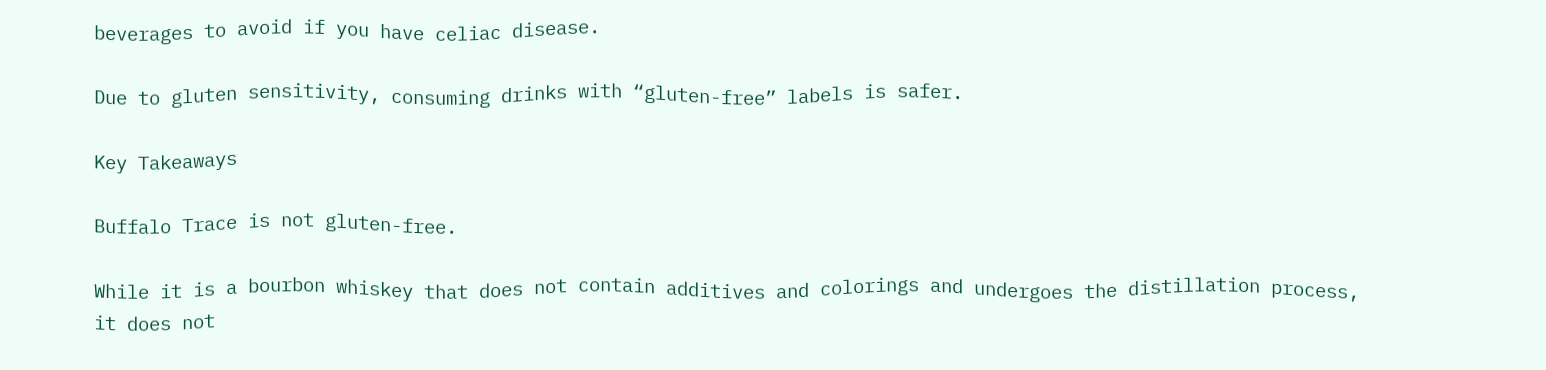beverages to avoid if you have celiac disease.

Due to gluten sensitivity, consuming drinks with “gluten-free” labels is safer.

Key Takeaways

Buffalo Trace is not gluten-free.

While it is a bourbon whiskey that does not contain additives and colorings and undergoes the distillation process, it does not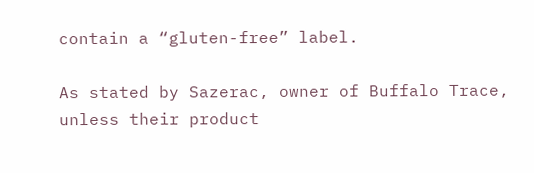contain a “gluten-free” label.

As stated by Sazerac, owner of Buffalo Trace, unless their product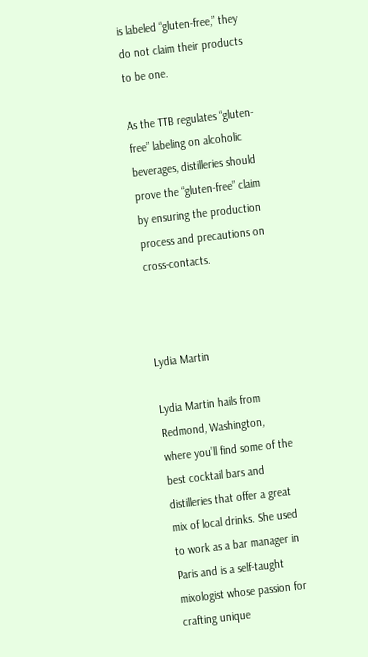is labeled “gluten-free,” they do not claim their products to be one.

As the TTB regulates “gluten-free” labeling on alcoholic beverages, distilleries should prove the “gluten-free” claim by ensuring the production process and precautions on cross-contacts.



Lydia Martin

Lydia Martin hails from Redmond, Washington, where you’ll find some of the best cocktail bars and distilleries that offer a great mix of local drinks. She used to work as a bar manager in Paris and is a self-taught mixologist whose passion for crafting unique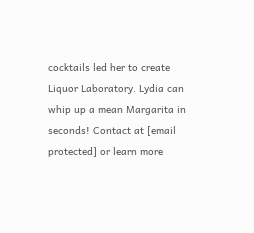cocktails led her to create Liquor Laboratory. Lydia can whip up a mean Margarita in seconds! Contact at [email protected] or learn more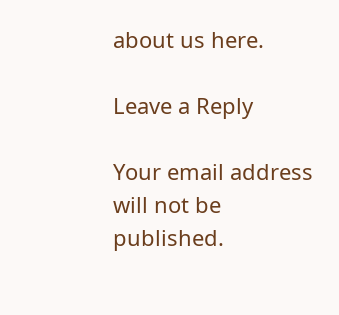about us here.

Leave a Reply

Your email address will not be published.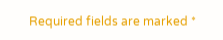Required fields are marked *